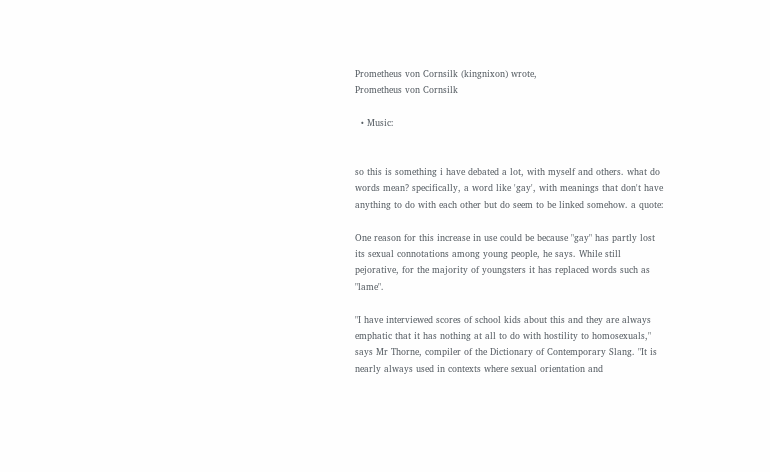Prometheus von Cornsilk (kingnixon) wrote,
Prometheus von Cornsilk

  • Music:


so this is something i have debated a lot, with myself and others. what do words mean? specifically, a word like 'gay', with meanings that don't have anything to do with each other but do seem to be linked somehow. a quote:

One reason for this increase in use could be because "gay" has partly lost its sexual connotations among young people, he says. While still pejorative, for the majority of youngsters it has replaced words such as "lame".

"I have interviewed scores of school kids about this and they are always emphatic that it has nothing at all to do with hostility to homosexuals," says Mr Thorne, compiler of the Dictionary of Contemporary Slang. "It is nearly always used in contexts where sexual orientation and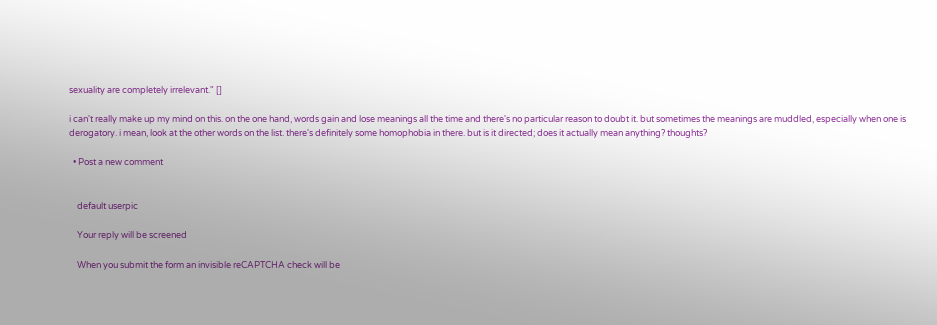sexuality are completely irrelevant." []

i can't really make up my mind on this. on the one hand, words gain and lose meanings all the time and there's no particular reason to doubt it. but sometimes the meanings are muddled, especially when one is derogatory. i mean, look at the other words on the list. there's definitely some homophobia in there. but is it directed; does it actually mean anything? thoughts?

  • Post a new comment


    default userpic

    Your reply will be screened

    When you submit the form an invisible reCAPTCHA check will be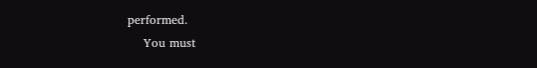performed.
    You must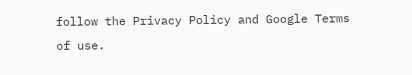follow the Privacy Policy and Google Terms of use.